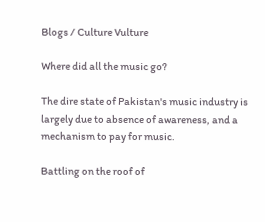Blogs / Culture Vulture

Where did all the music go?

The dire state of Pakistan's music industry is largely due to absence of awareness, and a mechanism to pay for music.

Battling on the roof of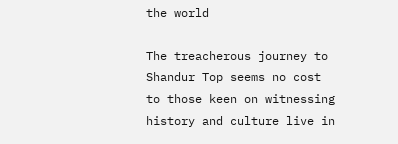the world

The treacherous journey to Shandur Top seems no cost to those keen on witnessing history and culture live in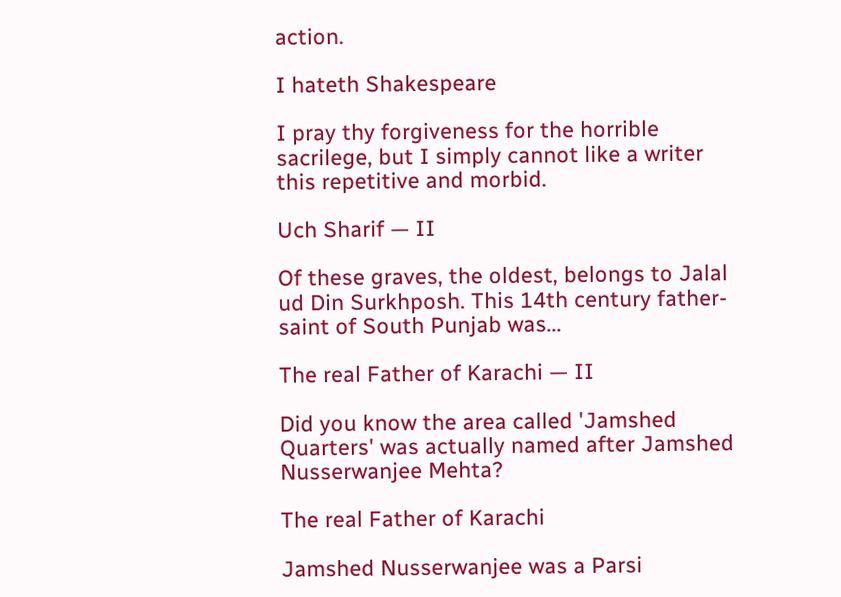action.

I hateth Shakespeare

I pray thy forgiveness for the horrible sacrilege, but I simply cannot like a writer this repetitive and morbid.

Uch Sharif — II

Of these graves, the oldest, belongs to Jalal ud Din Surkhposh. This 14th century father-saint of South Punjab was...

The real Father of Karachi — II

Did you know the area called 'Jamshed Quarters' was actually named after Jamshed Nusserwanjee Mehta?

The real Father of Karachi

Jamshed Nusserwanjee was a Parsi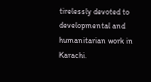tirelessly devoted to developmental and humanitarian work in Karachi.